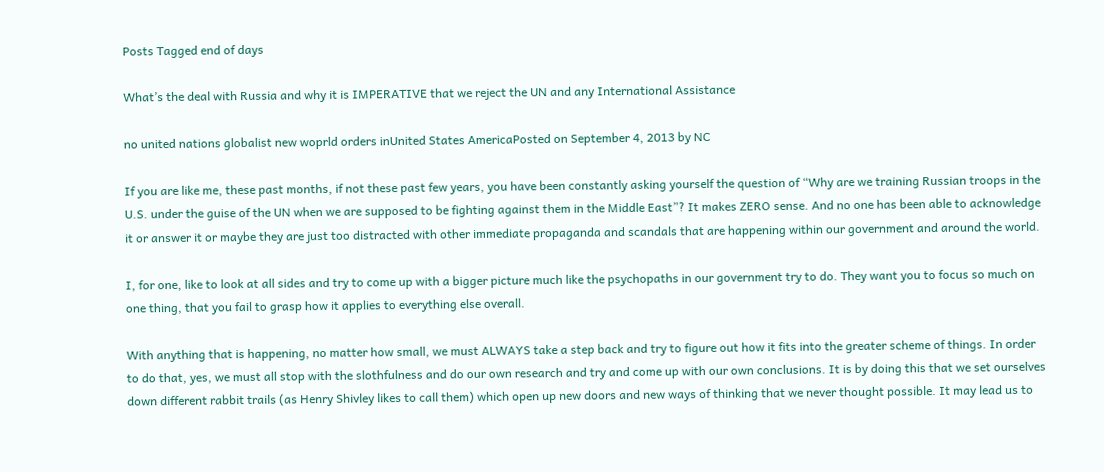Posts Tagged end of days

What’s the deal with Russia and why it is IMPERATIVE that we reject the UN and any International Assistance

no united nations globalist new woprld orders inUnited States AmericaPosted on September 4, 2013 by NC

If you are like me, these past months, if not these past few years, you have been constantly asking yourself the question of “Why are we training Russian troops in the U.S. under the guise of the UN when we are supposed to be fighting against them in the Middle East”? It makes ZERO sense. And no one has been able to acknowledge it or answer it or maybe they are just too distracted with other immediate propaganda and scandals that are happening within our government and around the world.

I, for one, like to look at all sides and try to come up with a bigger picture much like the psychopaths in our government try to do. They want you to focus so much on one thing, that you fail to grasp how it applies to everything else overall.

With anything that is happening, no matter how small, we must ALWAYS take a step back and try to figure out how it fits into the greater scheme of things. In order to do that, yes, we must all stop with the slothfulness and do our own research and try and come up with our own conclusions. It is by doing this that we set ourselves down different rabbit trails (as Henry Shivley likes to call them) which open up new doors and new ways of thinking that we never thought possible. It may lead us to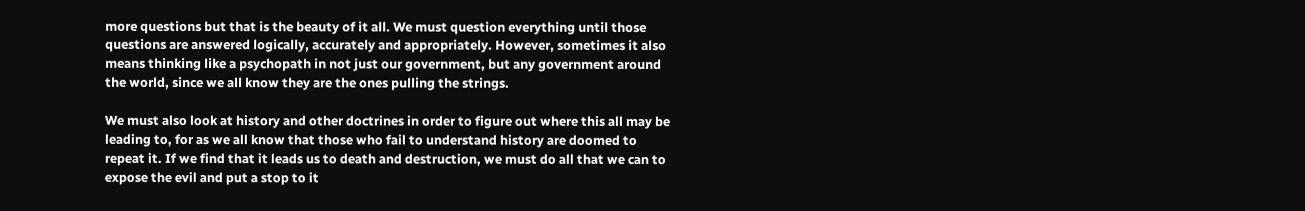more questions but that is the beauty of it all. We must question everything until those questions are answered logically, accurately and appropriately. However, sometimes it also means thinking like a psychopath in not just our government, but any government around the world, since we all know they are the ones pulling the strings.

We must also look at history and other doctrines in order to figure out where this all may be leading to, for as we all know that those who fail to understand history are doomed to repeat it. If we find that it leads us to death and destruction, we must do all that we can to expose the evil and put a stop to it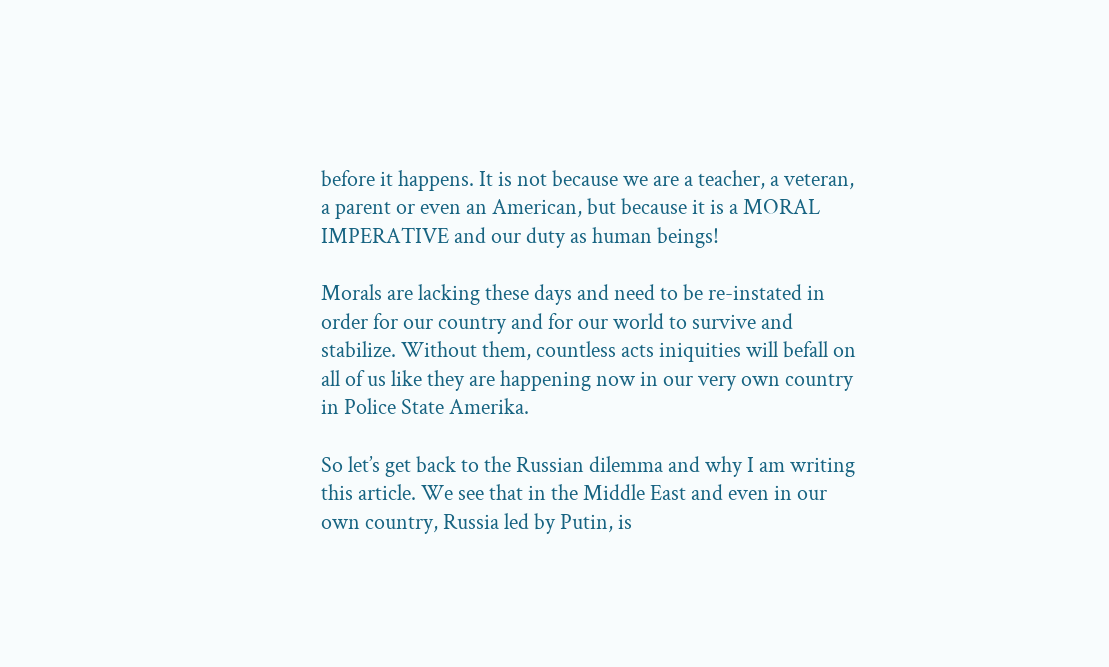before it happens. It is not because we are a teacher, a veteran, a parent or even an American, but because it is a MORAL IMPERATIVE and our duty as human beings!

Morals are lacking these days and need to be re-instated in order for our country and for our world to survive and stabilize. Without them, countless acts iniquities will befall on all of us like they are happening now in our very own country in Police State Amerika.

So let’s get back to the Russian dilemma and why I am writing this article. We see that in the Middle East and even in our own country, Russia led by Putin, is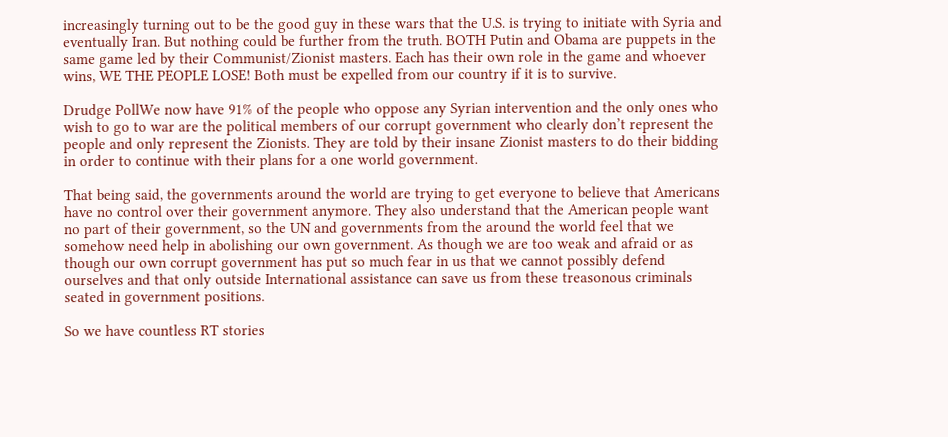increasingly turning out to be the good guy in these wars that the U.S. is trying to initiate with Syria and eventually Iran. But nothing could be further from the truth. BOTH Putin and Obama are puppets in the same game led by their Communist/Zionist masters. Each has their own role in the game and whoever wins, WE THE PEOPLE LOSE! Both must be expelled from our country if it is to survive.

Drudge PollWe now have 91% of the people who oppose any Syrian intervention and the only ones who wish to go to war are the political members of our corrupt government who clearly don’t represent the people and only represent the Zionists. They are told by their insane Zionist masters to do their bidding in order to continue with their plans for a one world government.

That being said, the governments around the world are trying to get everyone to believe that Americans have no control over their government anymore. They also understand that the American people want no part of their government, so the UN and governments from the around the world feel that we somehow need help in abolishing our own government. As though we are too weak and afraid or as though our own corrupt government has put so much fear in us that we cannot possibly defend ourselves and that only outside International assistance can save us from these treasonous criminals seated in government positions.

So we have countless RT stories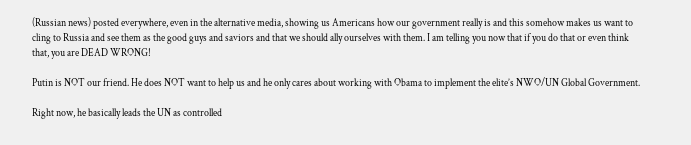(Russian news) posted everywhere, even in the alternative media, showing us Americans how our government really is and this somehow makes us want to cling to Russia and see them as the good guys and saviors and that we should ally ourselves with them. I am telling you now that if you do that or even think that, you are DEAD WRONG!

Putin is NOT our friend. He does NOT want to help us and he only cares about working with Obama to implement the elite’s NWO/UN Global Government.

Right now, he basically leads the UN as controlled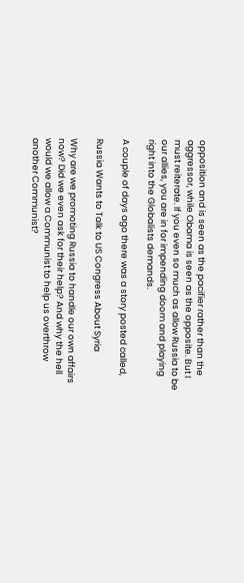opposition and is seen as the pacifier rather than the aggressor, while Obama is seen as the opposite. But I must reiterate. If you even so much as allow Russia to be our allies, you are in for impending doom and playing right into the Globalists demands.

A couple of days ago there was a story posted called,

Russia Wants to Talk to US Congress About Syria

Why are we promoting Russia to handle our own affairs now? Did we even ask for their help? And why the hell would we allow a Communist to help us overthrow another Communist?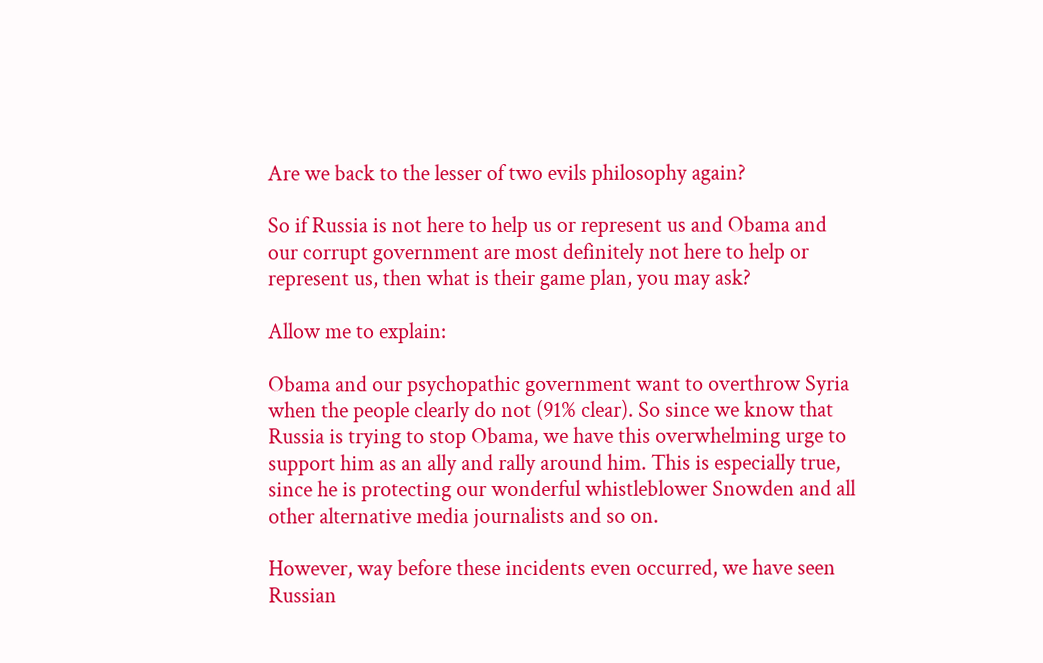Are we back to the lesser of two evils philosophy again?

So if Russia is not here to help us or represent us and Obama and our corrupt government are most definitely not here to help or represent us, then what is their game plan, you may ask?

Allow me to explain:

Obama and our psychopathic government want to overthrow Syria when the people clearly do not (91% clear). So since we know that Russia is trying to stop Obama, we have this overwhelming urge to support him as an ally and rally around him. This is especially true, since he is protecting our wonderful whistleblower Snowden and all other alternative media journalists and so on.

However, way before these incidents even occurred, we have seen Russian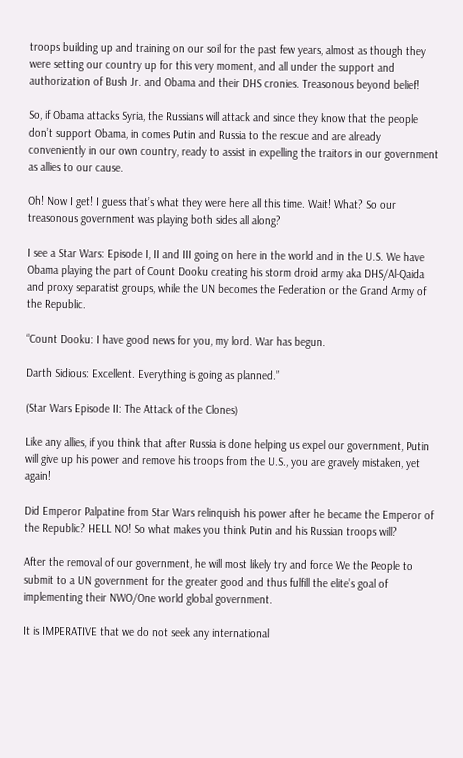troops building up and training on our soil for the past few years, almost as though they were setting our country up for this very moment, and all under the support and authorization of Bush Jr. and Obama and their DHS cronies. Treasonous beyond belief!

So, if Obama attacks Syria, the Russians will attack and since they know that the people don’t support Obama, in comes Putin and Russia to the rescue and are already conveniently in our own country, ready to assist in expelling the traitors in our government as allies to our cause.

Oh! Now I get! I guess that’s what they were here all this time. Wait! What? So our treasonous government was playing both sides all along?

I see a Star Wars: Episode I, II and III going on here in the world and in the U.S. We have Obama playing the part of Count Dooku creating his storm droid army aka DHS/Al-Qaida and proxy separatist groups, while the UN becomes the Federation or the Grand Army of the Republic.

“Count Dooku: I have good news for you, my lord. War has begun.

Darth Sidious: Excellent. Everything is going as planned.”

(Star Wars Episode II: The Attack of the Clones)

Like any allies, if you think that after Russia is done helping us expel our government, Putin will give up his power and remove his troops from the U.S., you are gravely mistaken, yet again!

Did Emperor Palpatine from Star Wars relinquish his power after he became the Emperor of the Republic? HELL NO! So what makes you think Putin and his Russian troops will?

After the removal of our government, he will most likely try and force We the People to submit to a UN government for the greater good and thus fulfill the elite’s goal of implementing their NWO/One world global government.

It is IMPERATIVE that we do not seek any international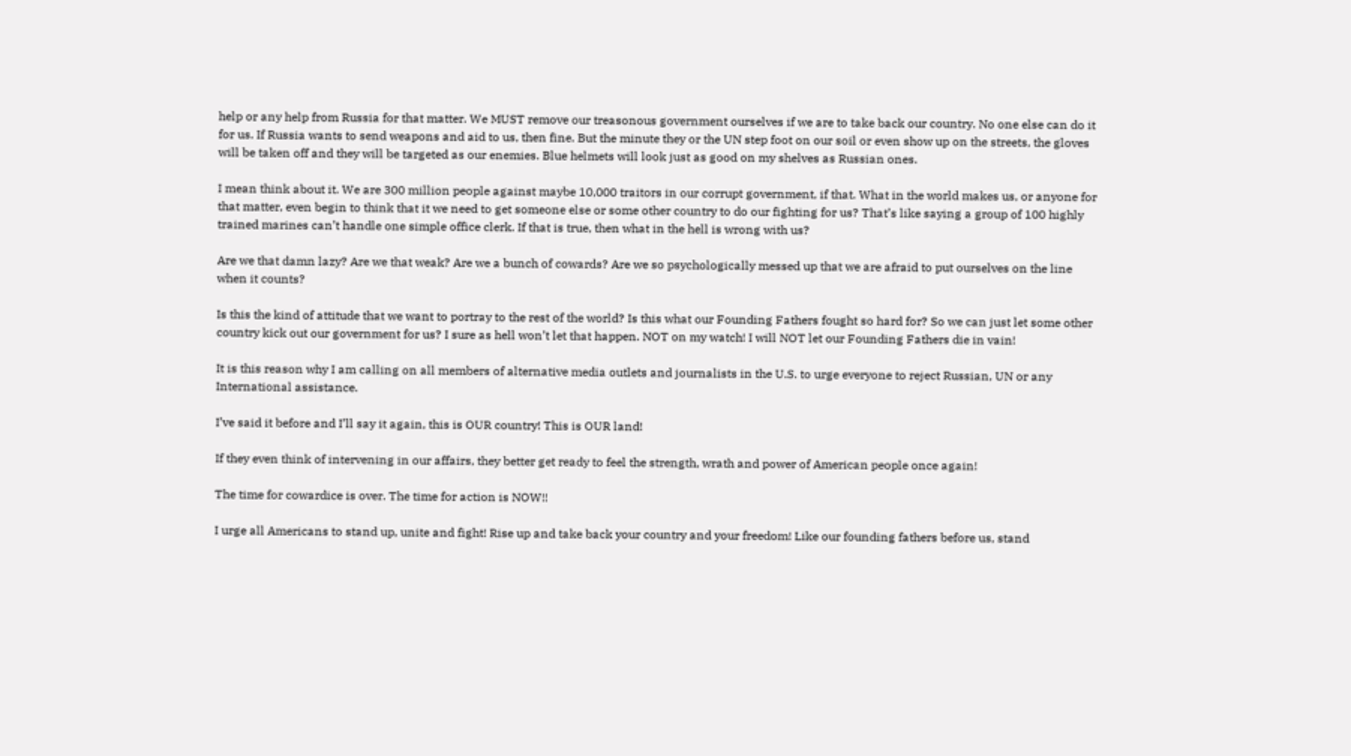help or any help from Russia for that matter. We MUST remove our treasonous government ourselves if we are to take back our country. No one else can do it for us. If Russia wants to send weapons and aid to us, then fine. But the minute they or the UN step foot on our soil or even show up on the streets, the gloves will be taken off and they will be targeted as our enemies. Blue helmets will look just as good on my shelves as Russian ones.

I mean think about it. We are 300 million people against maybe 10,000 traitors in our corrupt government, if that. What in the world makes us, or anyone for that matter, even begin to think that it we need to get someone else or some other country to do our fighting for us? That’s like saying a group of 100 highly trained marines can’t handle one simple office clerk. If that is true, then what in the hell is wrong with us?

Are we that damn lazy? Are we that weak? Are we a bunch of cowards? Are we so psychologically messed up that we are afraid to put ourselves on the line when it counts?

Is this the kind of attitude that we want to portray to the rest of the world? Is this what our Founding Fathers fought so hard for? So we can just let some other country kick out our government for us? I sure as hell won’t let that happen. NOT on my watch! I will NOT let our Founding Fathers die in vain!

It is this reason why I am calling on all members of alternative media outlets and journalists in the U.S. to urge everyone to reject Russian, UN or any International assistance.

I’ve said it before and I’ll say it again, this is OUR country! This is OUR land!

If they even think of intervening in our affairs, they better get ready to feel the strength, wrath and power of American people once again!

The time for cowardice is over. The time for action is NOW!!

I urge all Americans to stand up, unite and fight! Rise up and take back your country and your freedom! Like our founding fathers before us, stand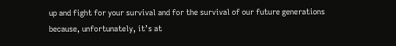up and fight for your survival and for the survival of our future generations because, unfortunately, it’s at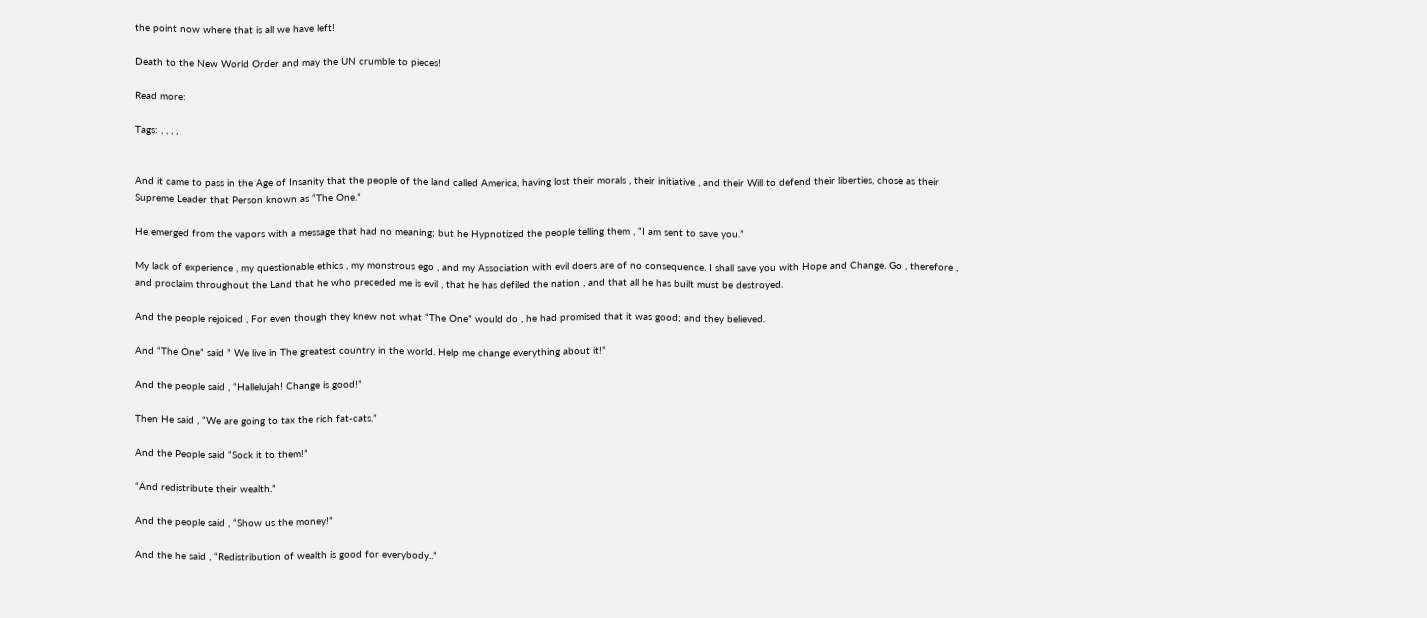the point now where that is all we have left!

Death to the New World Order and may the UN crumble to pieces!

Read more:

Tags: , , , ,


And it came to pass in the Age of Insanity that the people of the land called America, having lost their morals , their initiative , and their Will to defend their liberties, chose as their Supreme Leader that Person known as “The One.”

He emerged from the vapors with a message that had no meaning; but he Hypnotized the people telling them , “I am sent to save you.”

My lack of experience , my questionable ethics , my monstrous ego , and my Association with evil doers are of no consequence. I shall save you with Hope and Change. Go , therefore , and proclaim throughout the Land that he who preceded me is evil , that he has defiled the nation , and that all he has built must be destroyed.

And the people rejoiced , For even though they knew not what “The One” would do , he had promised that it was good; and they believed.

And “The One” said ” We live in The greatest country in the world. Help me change everything about it!”

And the people said , “Hallelujah! Change is good!”

Then He said , “We are going to tax the rich fat-cats.”

And the People said “Sock it to them!”

“And redistribute their wealth.”

And the people said , “Show us the money!”

And the he said , “Redistribution of wealth is good for everybody..”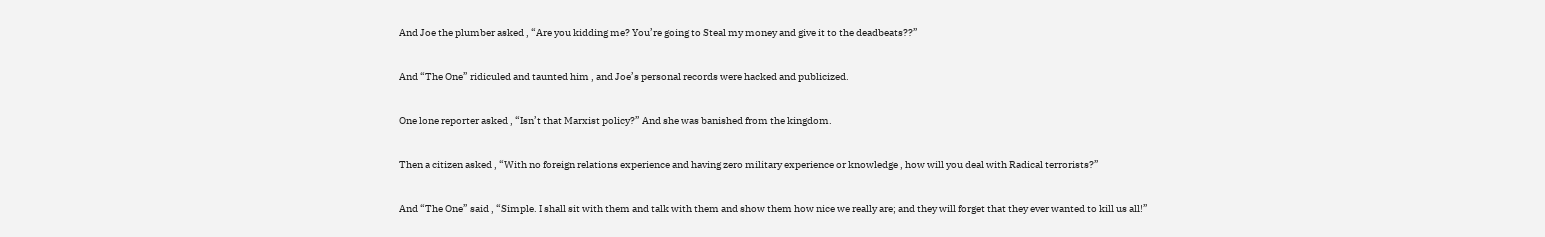And Joe the plumber asked , “Are you kidding me? You’re going to Steal my money and give it to the deadbeats??”

And “The One” ridiculed and taunted him , and Joe’s personal records were hacked and publicized.

One lone reporter asked , “Isn’t that Marxist policy?” And she was banished from the kingdom.

Then a citizen asked , “With no foreign relations experience and having zero military experience or knowledge , how will you deal with Radical terrorists?”

And “The One” said , “Simple. I shall sit with them and talk with them and show them how nice we really are; and they will forget that they ever wanted to kill us all!”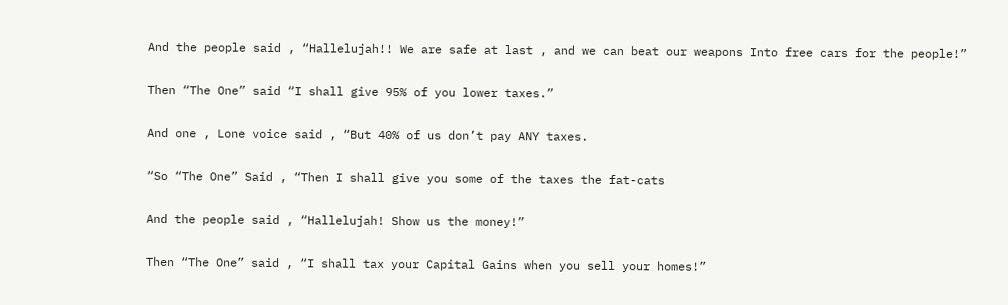And the people said , “Hallelujah!! We are safe at last , and we can beat our weapons Into free cars for the people!”

Then “The One” said “I shall give 95% of you lower taxes.”

And one , Lone voice said , “But 40% of us don’t pay ANY taxes.

“So “The One” Said , “Then I shall give you some of the taxes the fat-cats

And the people said , “Hallelujah! Show us the money!”

Then “The One” said , “I shall tax your Capital Gains when you sell your homes!”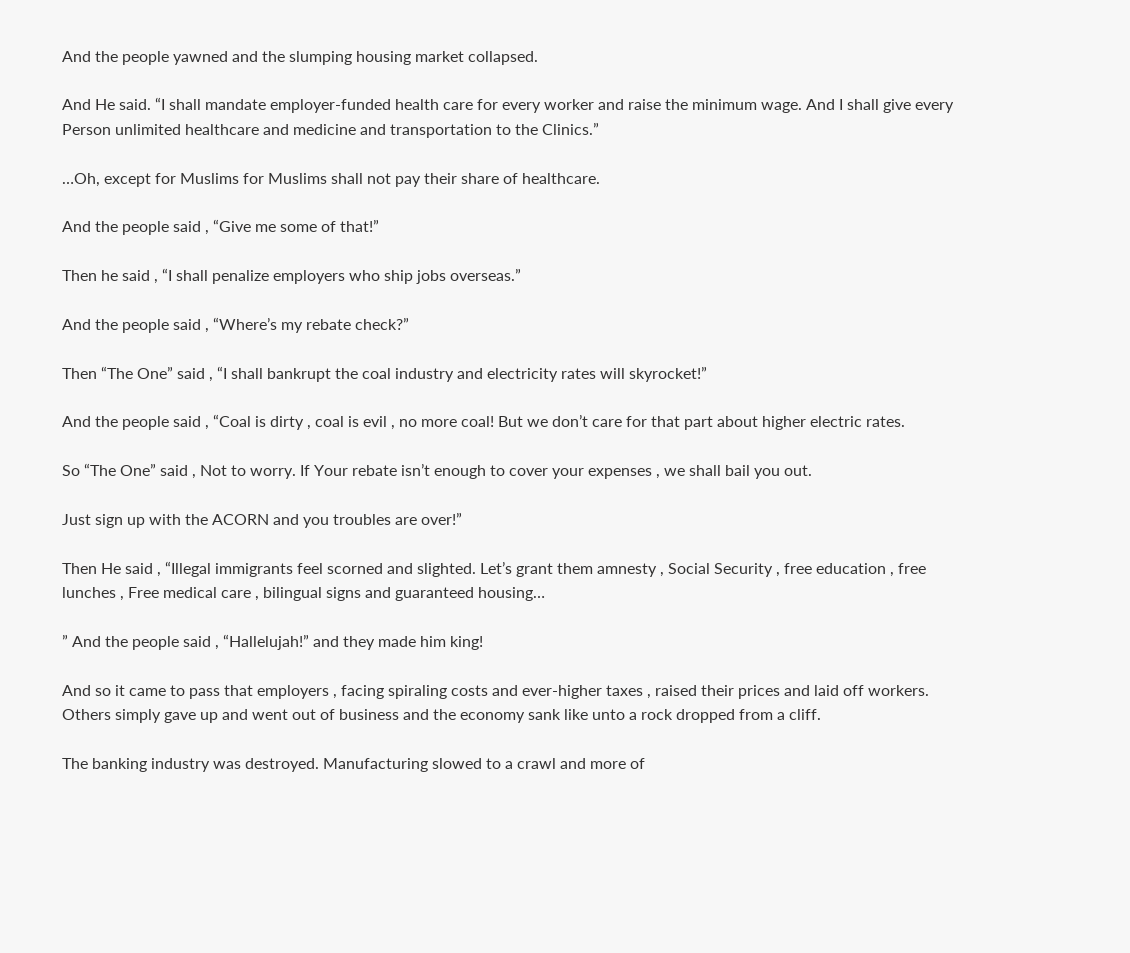And the people yawned and the slumping housing market collapsed.

And He said. “I shall mandate employer-funded health care for every worker and raise the minimum wage. And I shall give every Person unlimited healthcare and medicine and transportation to the Clinics.”

…Oh, except for Muslims for Muslims shall not pay their share of healthcare.

And the people said , “Give me some of that!”

Then he said , “I shall penalize employers who ship jobs overseas.”

And the people said , “Where’s my rebate check?”

Then “The One” said , “I shall bankrupt the coal industry and electricity rates will skyrocket!”

And the people said , “Coal is dirty , coal is evil , no more coal! But we don’t care for that part about higher electric rates.

So “The One” said , Not to worry. If Your rebate isn’t enough to cover your expenses , we shall bail you out.

Just sign up with the ACORN and you troubles are over!”

Then He said , “Illegal immigrants feel scorned and slighted. Let’s grant them amnesty , Social Security , free education , free lunches , Free medical care , bilingual signs and guaranteed housing…

” And the people said , “Hallelujah!” and they made him king!

And so it came to pass that employers , facing spiraling costs and ever-higher taxes , raised their prices and laid off workers. Others simply gave up and went out of business and the economy sank like unto a rock dropped from a cliff.

The banking industry was destroyed. Manufacturing slowed to a crawl and more of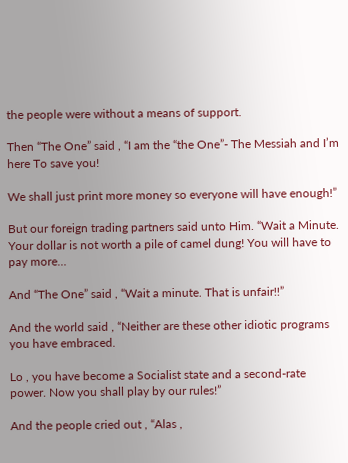the people were without a means of support.

Then “The One” said , “I am the “the One”- The Messiah and I’m here To save you!

We shall just print more money so everyone will have enough!”

But our foreign trading partners said unto Him. “Wait a Minute. Your dollar is not worth a pile of camel dung! You will have to pay more…

And “The One” said , “Wait a minute. That is unfair!!”

And the world said , “Neither are these other idiotic programs you have embraced.

Lo , you have become a Socialist state and a second-rate power. Now you shall play by our rules!”

And the people cried out , “Alas ,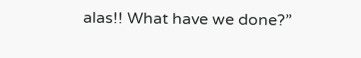alas!! What have we done?”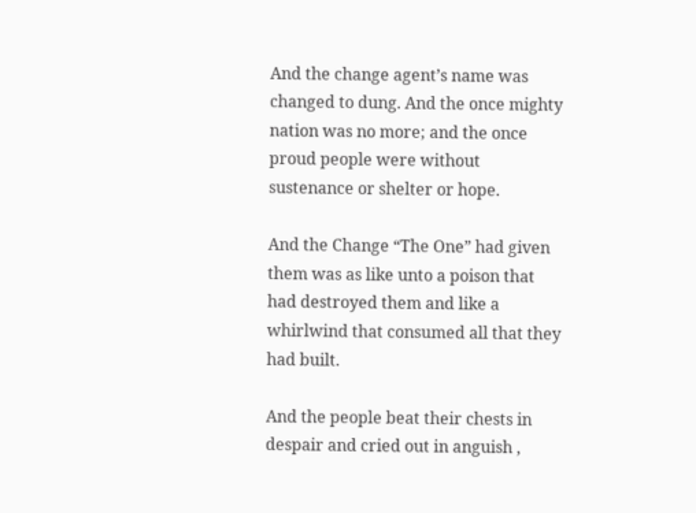And the change agent’s name was changed to dung. And the once mighty nation was no more; and the once proud people were without sustenance or shelter or hope.

And the Change “The One” had given them was as like unto a poison that had destroyed them and like a whirlwind that consumed all that they had built.

And the people beat their chests in despair and cried out in anguish ,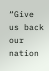“Give us back our nation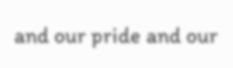and our pride and our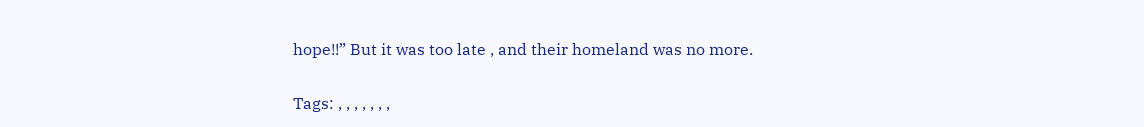hope!!” But it was too late , and their homeland was no more.

Tags: , , , , , , ,